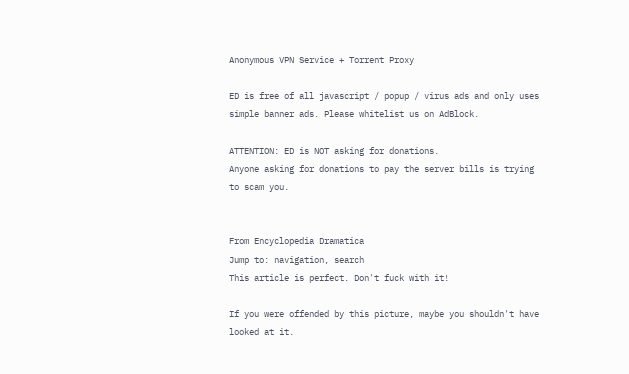Anonymous VPN Service + Torrent Proxy

ED is free of all javascript / popup / virus ads and only uses simple banner ads. Please whitelist us on AdBlock.

ATTENTION: ED is NOT asking for donations.
Anyone asking for donations to pay the server bills is trying to scam you.


From Encyclopedia Dramatica
Jump to: navigation, search
This article is perfect. Don't fuck with it!

If you were offended by this picture, maybe you shouldn't have looked at it.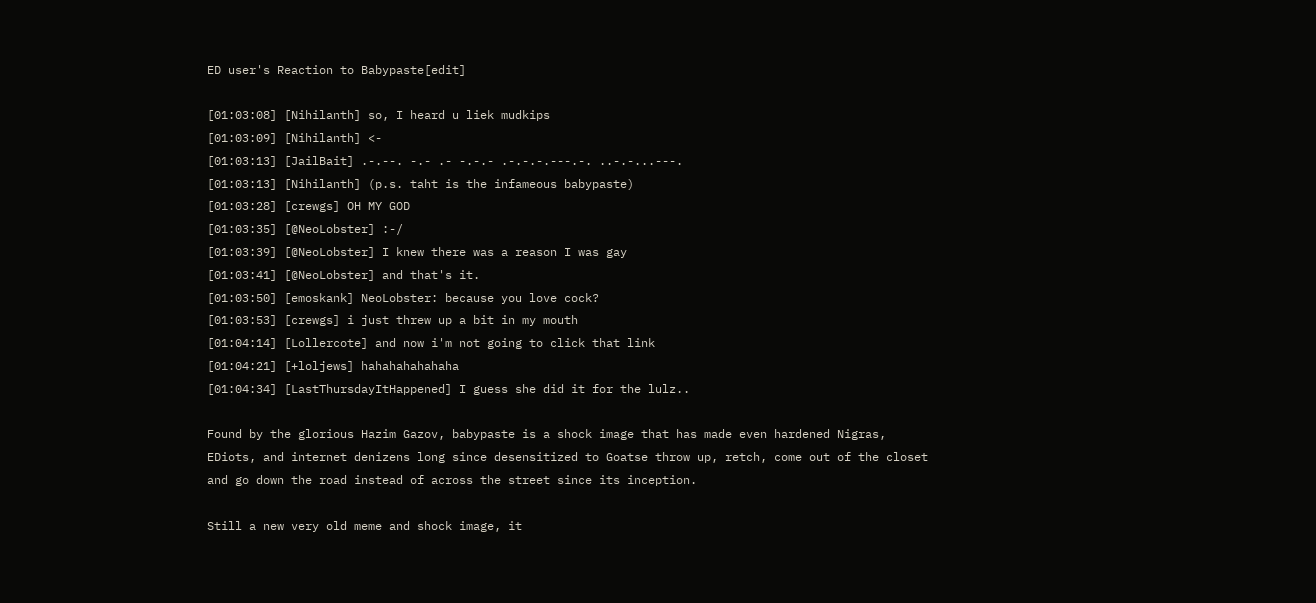ED user's Reaction to Babypaste[edit]

[01:03:08] [Nihilanth] so, I heard u liek mudkips
[01:03:09] [Nihilanth] <-
[01:03:13] [JailBait] .-.--. -.- .- -.-.- .-.-.-.---.-. ..-.-...---.
[01:03:13] [Nihilanth] (p.s. taht is the infameous babypaste)
[01:03:28] [crewgs] OH MY GOD
[01:03:35] [@NeoLobster] :-/
[01:03:39] [@NeoLobster] I knew there was a reason I was gay
[01:03:41] [@NeoLobster] and that's it.
[01:03:50] [emoskank] NeoLobster: because you love cock?
[01:03:53] [crewgs] i just threw up a bit in my mouth
[01:04:14] [Lollercote] and now i'm not going to click that link
[01:04:21] [+loljews] hahahahahahaha
[01:04:34] [LastThursdayItHappened] I guess she did it for the lulz..

Found by the glorious Hazim Gazov, babypaste is a shock image that has made even hardened Nigras, EDiots, and internet denizens long since desensitized to Goatse throw up, retch, come out of the closet and go down the road instead of across the street since its inception.

Still a new very old meme and shock image, it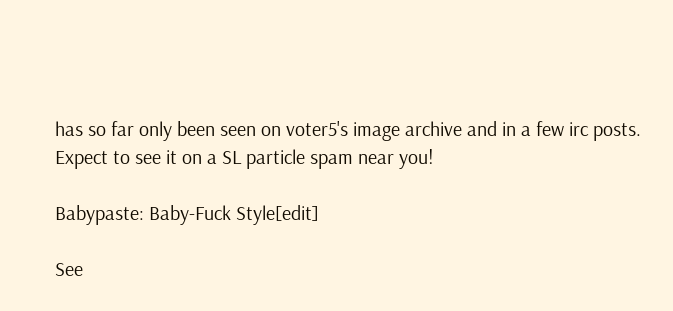has so far only been seen on voter5's image archive and in a few irc posts. Expect to see it on a SL particle spam near you!

Babypaste: Baby-Fuck Style[edit]

See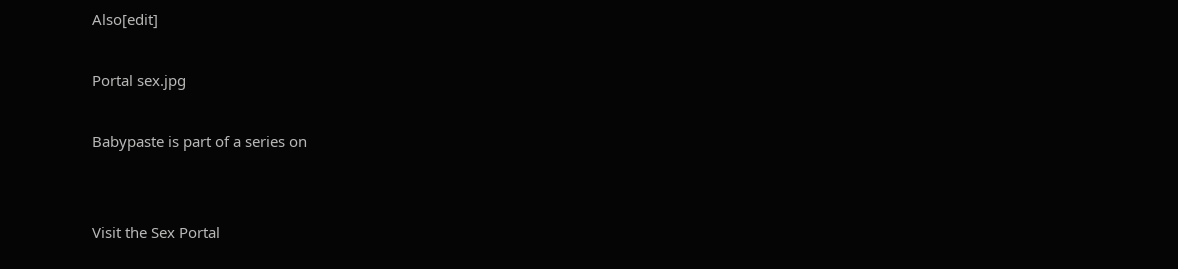Also[edit]

Portal sex.jpg

Babypaste is part of a series on


Visit the Sex Portal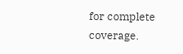for complete coverage.